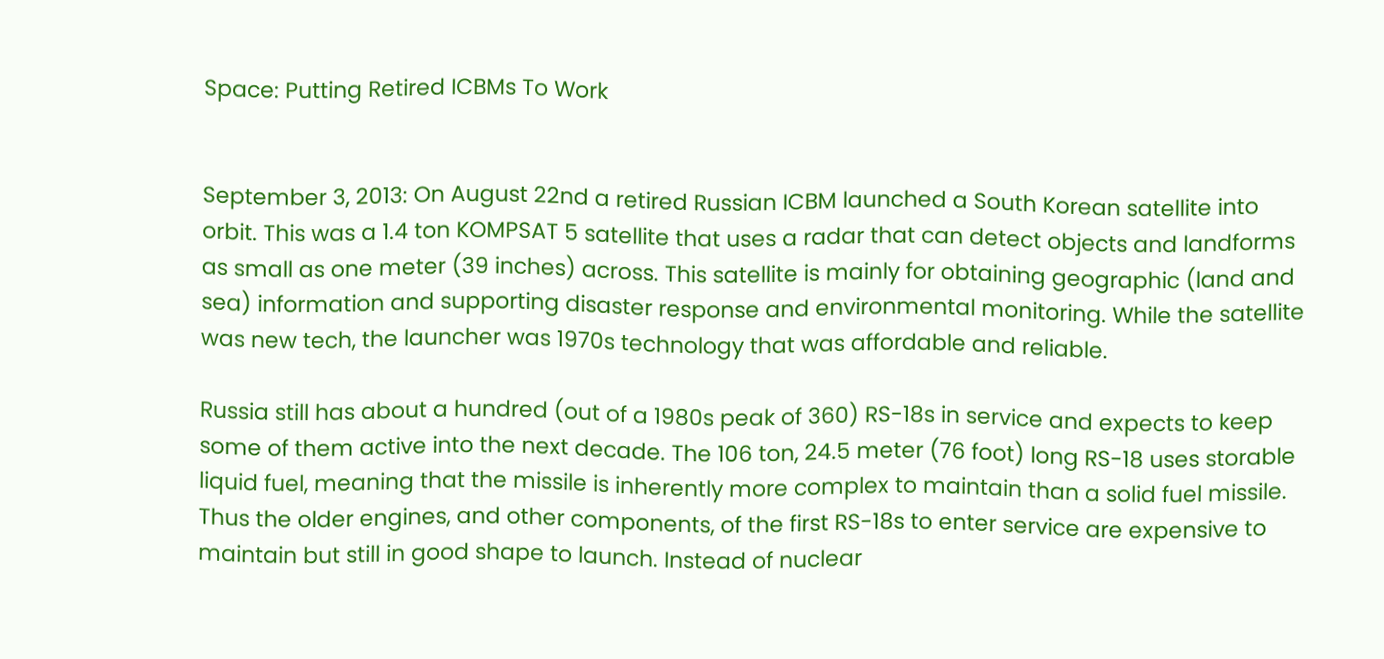Space: Putting Retired ICBMs To Work


September 3, 2013: On August 22nd a retired Russian ICBM launched a South Korean satellite into orbit. This was a 1.4 ton KOMPSAT 5 satellite that uses a radar that can detect objects and landforms as small as one meter (39 inches) across. This satellite is mainly for obtaining geographic (land and sea) information and supporting disaster response and environmental monitoring. While the satellite was new tech, the launcher was 1970s technology that was affordable and reliable.

Russia still has about a hundred (out of a 1980s peak of 360) RS-18s in service and expects to keep some of them active into the next decade. The 106 ton, 24.5 meter (76 foot) long RS-18 uses storable liquid fuel, meaning that the missile is inherently more complex to maintain than a solid fuel missile. Thus the older engines, and other components, of the first RS-18s to enter service are expensive to maintain but still in good shape to launch. Instead of nuclear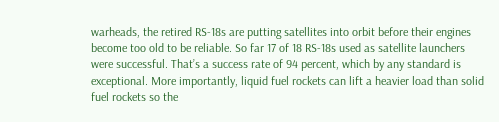warheads, the retired RS-18s are putting satellites into orbit before their engines become too old to be reliable. So far 17 of 18 RS-18s used as satellite launchers were successful. That’s a success rate of 94 percent, which by any standard is exceptional. More importantly, liquid fuel rockets can lift a heavier load than solid fuel rockets so the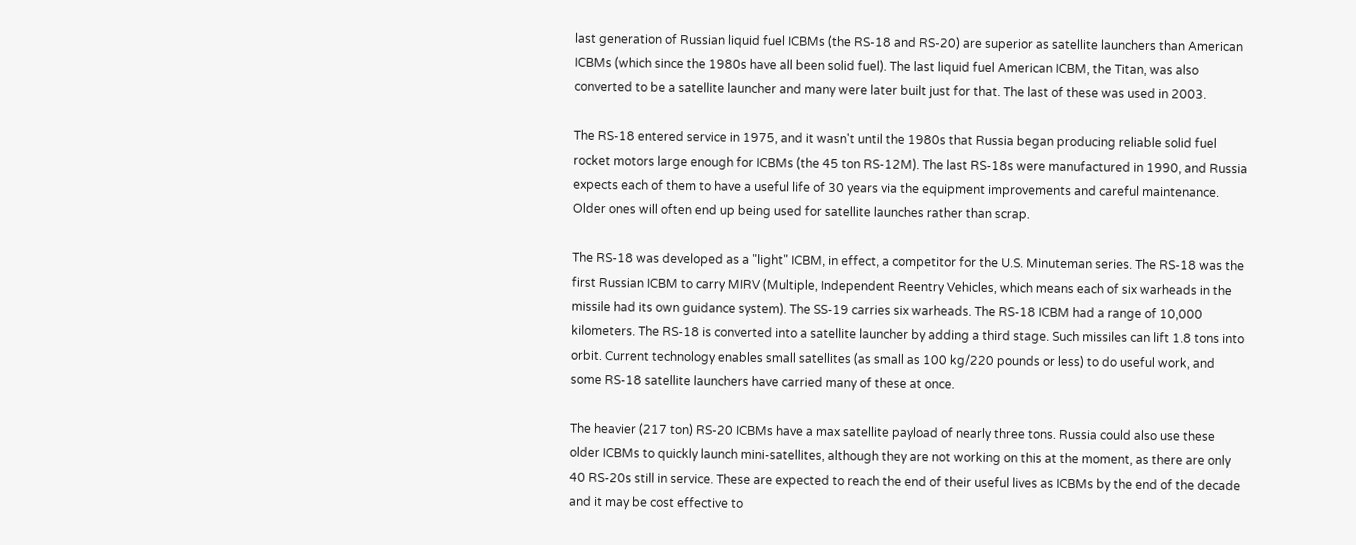last generation of Russian liquid fuel ICBMs (the RS-18 and RS-20) are superior as satellite launchers than American ICBMs (which since the 1980s have all been solid fuel). The last liquid fuel American ICBM, the Titan, was also converted to be a satellite launcher and many were later built just for that. The last of these was used in 2003.

The RS-18 entered service in 1975, and it wasn't until the 1980s that Russia began producing reliable solid fuel rocket motors large enough for ICBMs (the 45 ton RS-12M). The last RS-18s were manufactured in 1990, and Russia expects each of them to have a useful life of 30 years via the equipment improvements and careful maintenance. Older ones will often end up being used for satellite launches rather than scrap.

The RS-18 was developed as a "light" ICBM, in effect, a competitor for the U.S. Minuteman series. The RS-18 was the first Russian ICBM to carry MIRV (Multiple, Independent Reentry Vehicles, which means each of six warheads in the missile had its own guidance system). The SS-19 carries six warheads. The RS-18 ICBM had a range of 10,000 kilometers. The RS-18 is converted into a satellite launcher by adding a third stage. Such missiles can lift 1.8 tons into orbit. Current technology enables small satellites (as small as 100 kg/220 pounds or less) to do useful work, and some RS-18 satellite launchers have carried many of these at once.

The heavier (217 ton) RS-20 ICBMs have a max satellite payload of nearly three tons. Russia could also use these older ICBMs to quickly launch mini-satellites, although they are not working on this at the moment, as there are only 40 RS-20s still in service. These are expected to reach the end of their useful lives as ICBMs by the end of the decade and it may be cost effective to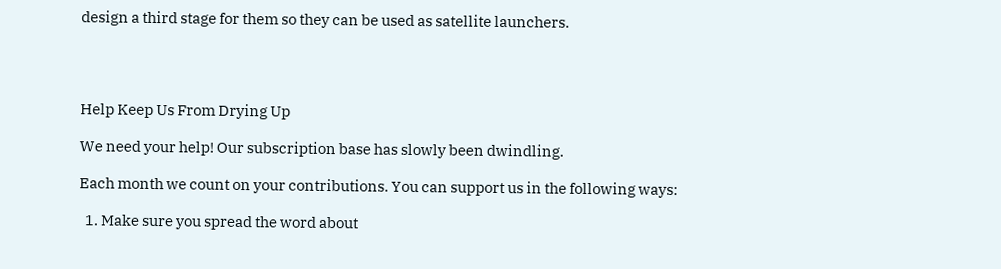design a third stage for them so they can be used as satellite launchers.




Help Keep Us From Drying Up

We need your help! Our subscription base has slowly been dwindling.

Each month we count on your contributions. You can support us in the following ways:

  1. Make sure you spread the word about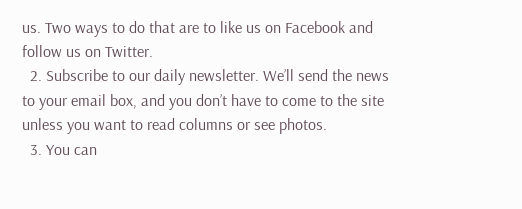us. Two ways to do that are to like us on Facebook and follow us on Twitter.
  2. Subscribe to our daily newsletter. We’ll send the news to your email box, and you don’t have to come to the site unless you want to read columns or see photos.
  3. You can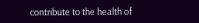contribute to the health of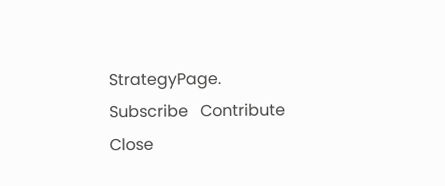StrategyPage.
Subscribe   Contribute   Close